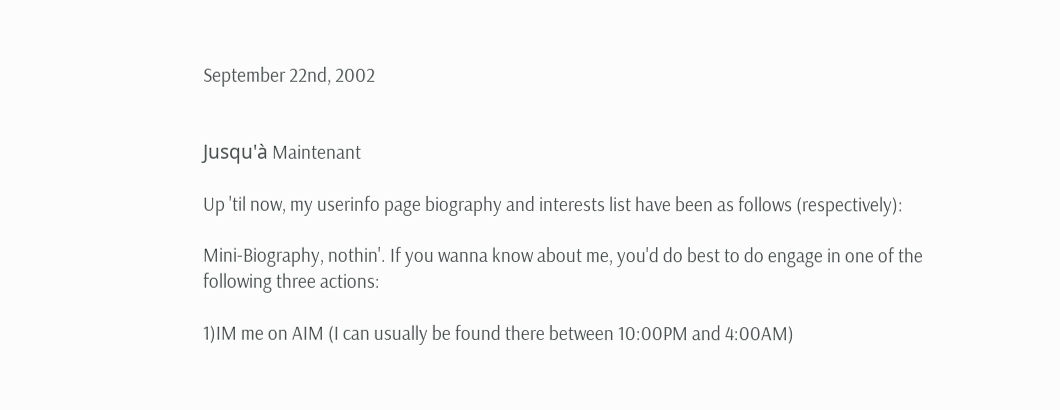September 22nd, 2002


Jusqu'à Maintenant

Up 'til now, my userinfo page biography and interests list have been as follows (respectively):

Mini-Biography, nothin'. If you wanna know about me, you'd do best to do engage in one of the following three actions:

1)IM me on AIM (I can usually be found there between 10:00PM and 4:00AM)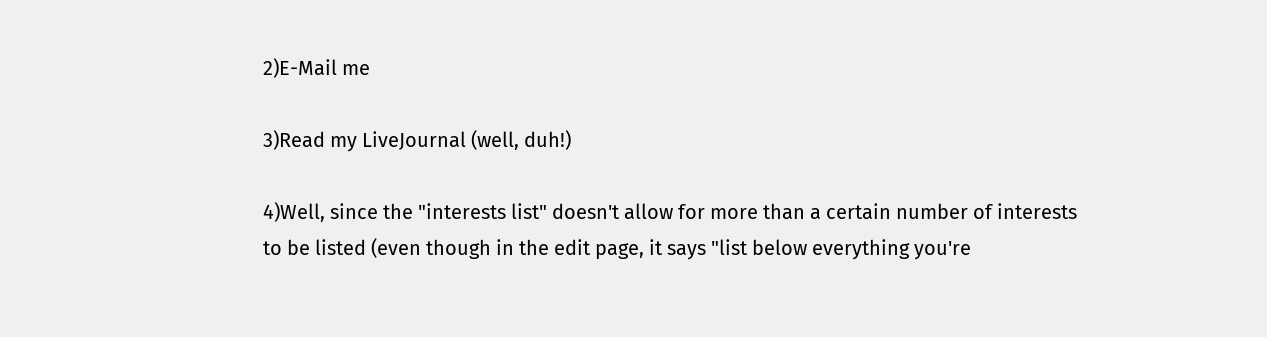2)E-Mail me

3)Read my LiveJournal (well, duh!)

4)Well, since the "interests list" doesn't allow for more than a certain number of interests to be listed (even though in the edit page, it says "list below everything you're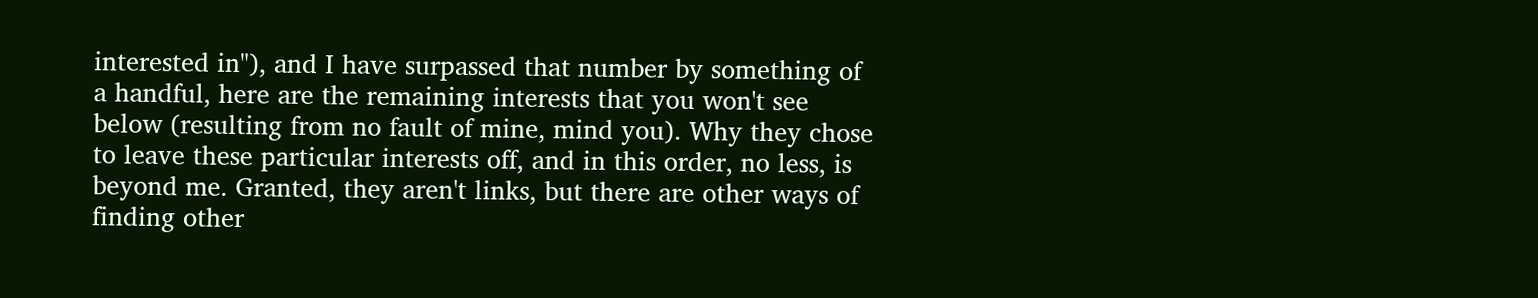interested in"), and I have surpassed that number by something of a handful, here are the remaining interests that you won't see below (resulting from no fault of mine, mind you). Why they chose to leave these particular interests off, and in this order, no less, is beyond me. Granted, they aren't links, but there are other ways of finding other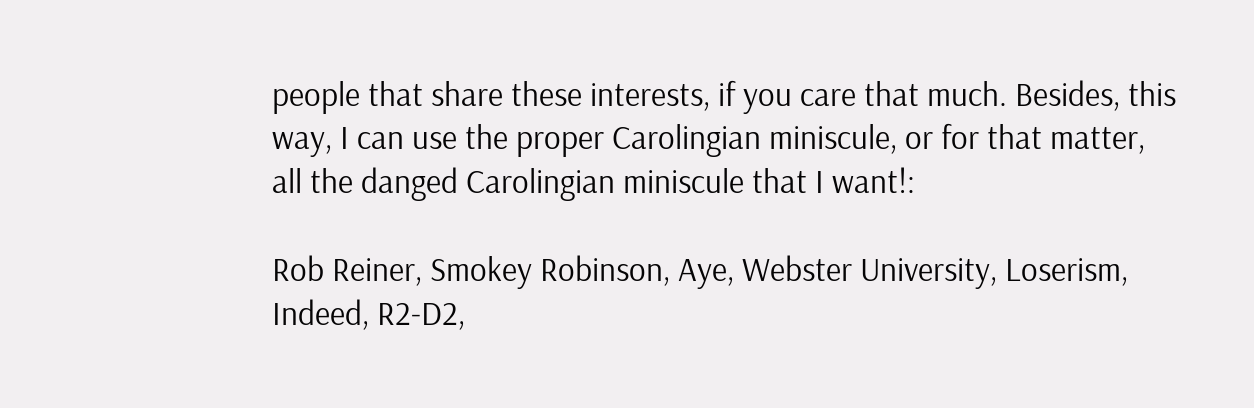people that share these interests, if you care that much. Besides, this way, I can use the proper Carolingian miniscule, or for that matter, all the danged Carolingian miniscule that I want!:

Rob Reiner, Smokey Robinson, Aye, Webster University, Loserism, Indeed, R2-D2,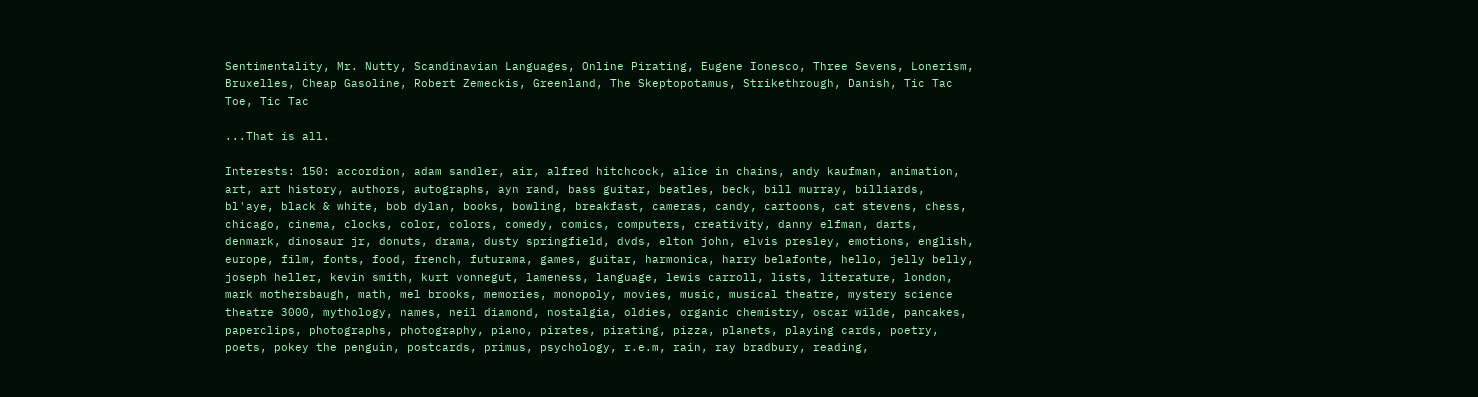Sentimentality, Mr. Nutty, Scandinavian Languages, Online Pirating, Eugene Ionesco, Three Sevens, Lonerism, Bruxelles, Cheap Gasoline, Robert Zemeckis, Greenland, The Skeptopotamus, Strikethrough, Danish, Tic Tac Toe, Tic Tac

...That is all.

Interests: 150: accordion, adam sandler, air, alfred hitchcock, alice in chains, andy kaufman, animation, art, art history, authors, autographs, ayn rand, bass guitar, beatles, beck, bill murray, billiards, bl'aye, black & white, bob dylan, books, bowling, breakfast, cameras, candy, cartoons, cat stevens, chess, chicago, cinema, clocks, color, colors, comedy, comics, computers, creativity, danny elfman, darts, denmark, dinosaur jr, donuts, drama, dusty springfield, dvds, elton john, elvis presley, emotions, english, europe, film, fonts, food, french, futurama, games, guitar, harmonica, harry belafonte, hello, jelly belly, joseph heller, kevin smith, kurt vonnegut, lameness, language, lewis carroll, lists, literature, london, mark mothersbaugh, math, mel brooks, memories, monopoly, movies, music, musical theatre, mystery science theatre 3000, mythology, names, neil diamond, nostalgia, oldies, organic chemistry, oscar wilde, pancakes, paperclips, photographs, photography, piano, pirates, pirating, pizza, planets, playing cards, poetry, poets, pokey the penguin, postcards, primus, psychology, r.e.m, rain, ray bradbury, reading,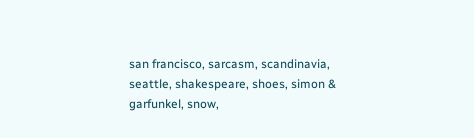san francisco, sarcasm, scandinavia, seattle, shakespeare, shoes, simon & garfunkel, snow,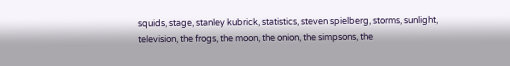squids, stage, stanley kubrick, statistics, steven spielberg, storms, sunlight, television, the frogs, the moon, the onion, the simpsons, the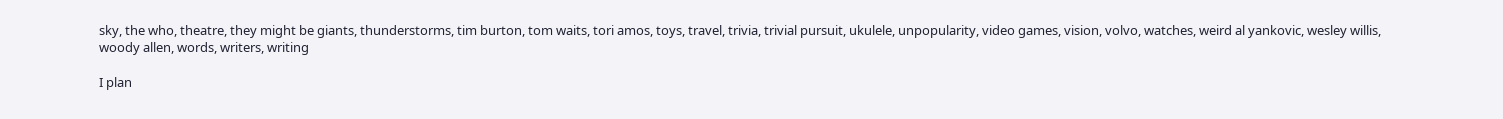sky, the who, theatre, they might be giants, thunderstorms, tim burton, tom waits, tori amos, toys, travel, trivia, trivial pursuit, ukulele, unpopularity, video games, vision, volvo, watches, weird al yankovic, wesley willis, woody allen, words, writers, writing

I plan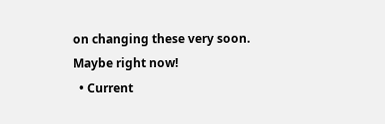on changing these very soon. Maybe right now!
  • Current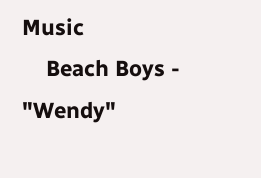Music
    Beach Boys - "Wendy"